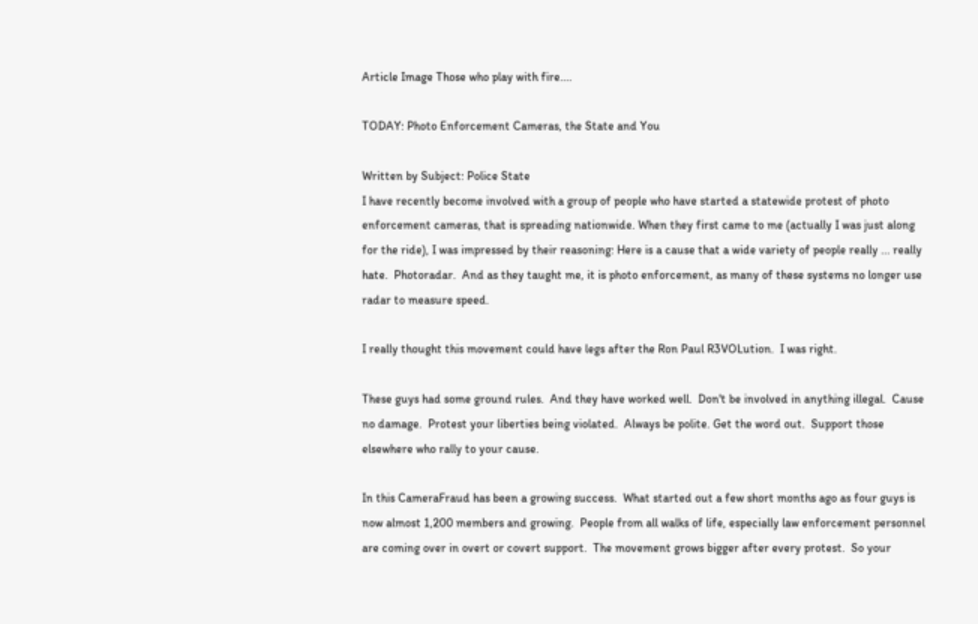Article Image Those who play with fire....

TODAY: Photo Enforcement Cameras, the State and You

Written by Subject: Police State
I have recently become involved with a group of people who have started a statewide protest of photo enforcement cameras, that is spreading nationwide. When they first came to me (actually I was just along for the ride), I was impressed by their reasoning: Here is a cause that a wide variety of people really ... really hate.  Photoradar.  And as they taught me, it is photo enforcement, as many of these systems no longer use radar to measure speed.

I really thought this movement could have legs after the Ron Paul R3VOLution.  I was right.

These guys had some ground rules.  And they have worked well.  Don't be involved in anything illegal.  Cause no damage.  Protest your liberties being violated.  Always be polite. Get the word out.  Support those elsewhere who rally to your cause.

In this CameraFraud has been a growing success.  What started out a few short months ago as four guys is now almost 1,200 members and growing.  People from all walks of life, especially law enforcement personnel are coming over in overt or covert support.  The movement grows bigger after every protest.  So your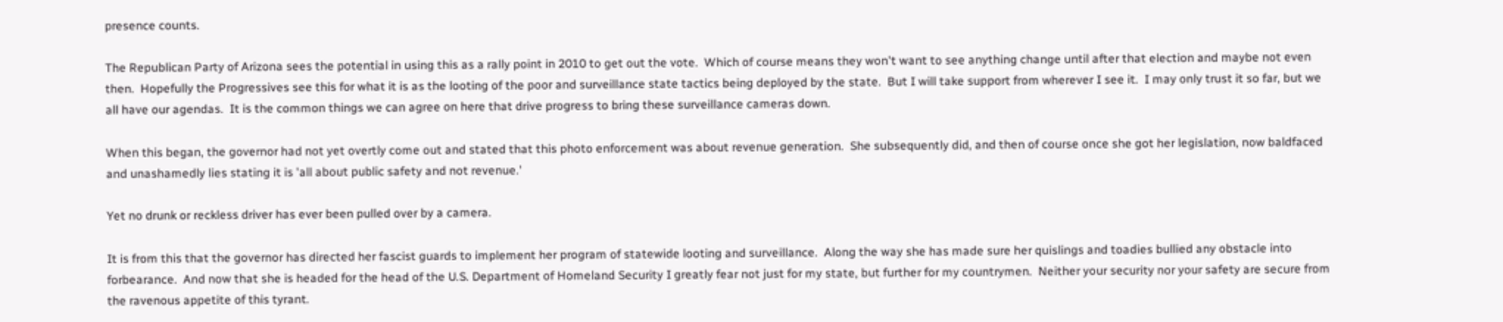presence counts.

The Republican Party of Arizona sees the potential in using this as a rally point in 2010 to get out the vote.  Which of course means they won't want to see anything change until after that election and maybe not even then.  Hopefully the Progressives see this for what it is as the looting of the poor and surveillance state tactics being deployed by the state.  But I will take support from wherever I see it.  I may only trust it so far, but we all have our agendas.  It is the common things we can agree on here that drive progress to bring these surveillance cameras down.

When this began, the governor had not yet overtly come out and stated that this photo enforcement was about revenue generation.  She subsequently did, and then of course once she got her legislation, now baldfaced and unashamedly lies stating it is 'all about public safety and not revenue.'

Yet no drunk or reckless driver has ever been pulled over by a camera.

It is from this that the governor has directed her fascist guards to implement her program of statewide looting and surveillance.  Along the way she has made sure her quislings and toadies bullied any obstacle into forbearance.  And now that she is headed for the head of the U.S. Department of Homeland Security I greatly fear not just for my state, but further for my countrymen.  Neither your security nor your safety are secure from the ravenous appetite of this tyrant.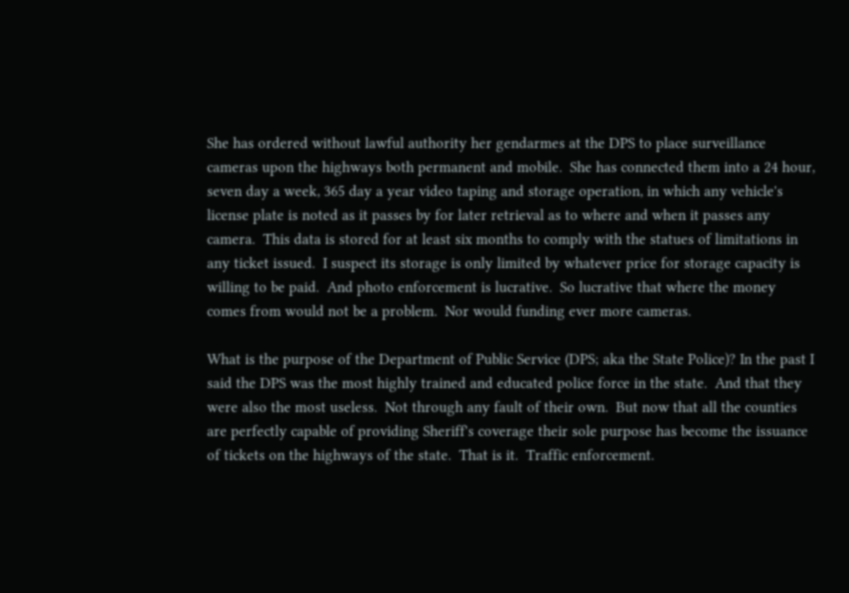She has ordered without lawful authority her gendarmes at the DPS to place surveillance cameras upon the highways both permanent and mobile.  She has connected them into a 24 hour, seven day a week, 365 day a year video taping and storage operation, in which any vehicle's license plate is noted as it passes by for later retrieval as to where and when it passes any camera.  This data is stored for at least six months to comply with the statues of limitations in any ticket issued.  I suspect its storage is only limited by whatever price for storage capacity is willing to be paid.  And photo enforcement is lucrative.  So lucrative that where the money comes from would not be a problem.  Nor would funding ever more cameras.

What is the purpose of the Department of Public Service (DPS; aka the State Police)? In the past I said the DPS was the most highly trained and educated police force in the state.  And that they were also the most useless.  Not through any fault of their own.  But now that all the counties are perfectly capable of providing Sheriff's coverage their sole purpose has become the issuance of tickets on the highways of the state.  That is it.  Traffic enforcement.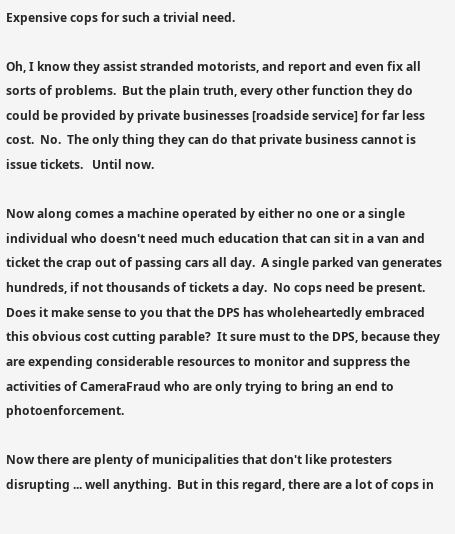Expensive cops for such a trivial need.

Oh, I know they assist stranded motorists, and report and even fix all sorts of problems.  But the plain truth, every other function they do could be provided by private businesses [roadside service] for far less cost.  No.  The only thing they can do that private business cannot is issue tickets.   Until now.

Now along comes a machine operated by either no one or a single individual who doesn't need much education that can sit in a van and ticket the crap out of passing cars all day.  A single parked van generates hundreds, if not thousands of tickets a day.  No cops need be present.  Does it make sense to you that the DPS has wholeheartedly embraced this obvious cost cutting parable?  It sure must to the DPS, because they are expending considerable resources to monitor and suppress the activities of CameraFraud who are only trying to bring an end to photoenforcement.

Now there are plenty of municipalities that don't like protesters disrupting ... well anything.  But in this regard, there are a lot of cops in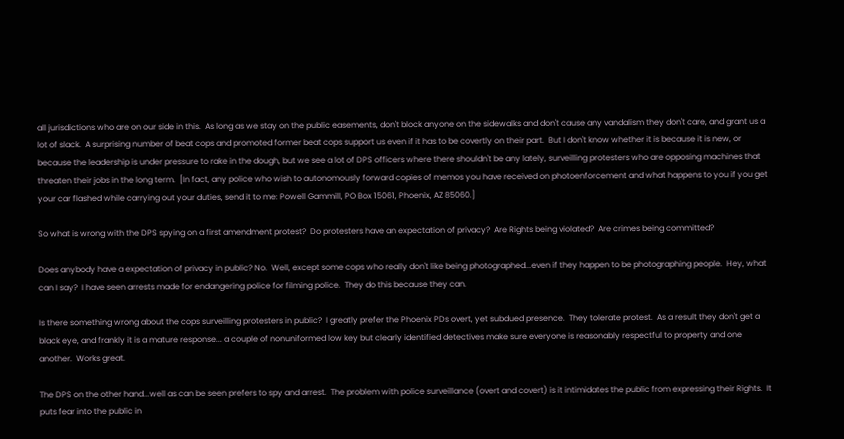all jurisdictions who are on our side in this.  As long as we stay on the public easements, don't block anyone on the sidewalks and don't cause any vandalism they don't care, and grant us a lot of slack.  A surprising number of beat cops and promoted former beat cops support us even if it has to be covertly on their part.  But I don't know whether it is because it is new, or because the leadership is under pressure to rake in the dough, but we see a lot of DPS officers where there shouldn't be any lately, surveilling protesters who are opposing machines that threaten their jobs in the long term.  [In fact, any police who wish to autonomously forward copies of memos you have received on photoenforcement and what happens to you if you get your car flashed while carrying out your duties, send it to me: Powell Gammill, PO Box 15061, Phoenix, AZ 85060.]

So what is wrong with the DPS spying on a first amendment protest?  Do protesters have an expectation of privacy?  Are Rights being violated?  Are crimes being committed?

Does anybody have a expectation of privacy in public? No.  Well, except some cops who really don't like being photographed...even if they happen to be photographing people.  Hey, what can I say?  I have seen arrests made for endangering police for filming police.  They do this because they can.

Is there something wrong about the cops surveilling protesters in public?  I greatly prefer the Phoenix PDs overt, yet subdued presence.  They tolerate protest.  As a result they don't get a black eye, and frankly it is a mature response... a couple of nonuniformed low key but clearly identified detectives make sure everyone is reasonably respectful to property and one another.  Works great.

The DPS on the other hand...well as can be seen prefers to spy and arrest.  The problem with police surveillance (overt and covert) is it intimidates the public from expressing their Rights.  It puts fear into the public in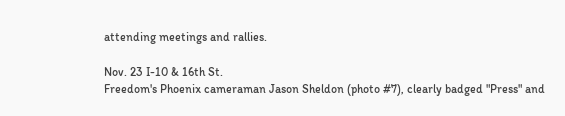attending meetings and rallies.

Nov. 23 I-10 & 16th St.
Freedom's Phoenix cameraman Jason Sheldon (photo #7), clearly badged "Press" and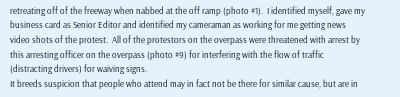retreating off of the freeway when nabbed at the off ramp (photo #1).  I identified myself, gave my business card as Senior Editor and identified my cameraman as working for me getting news video shots of the protest.  All of the protestors on the overpass were threatened with arrest by this arresting officer on the overpass (photo #9) for interfering with the flow of traffic (distracting drivers) for waiving signs.
It breeds suspicion that people who attend may in fact not be there for similar cause, but are in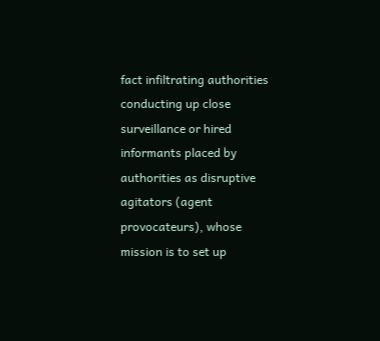fact infiltrating authorities conducting up close surveillance or hired informants placed by authorities as disruptive agitators (agent provocateurs), whose mission is to set up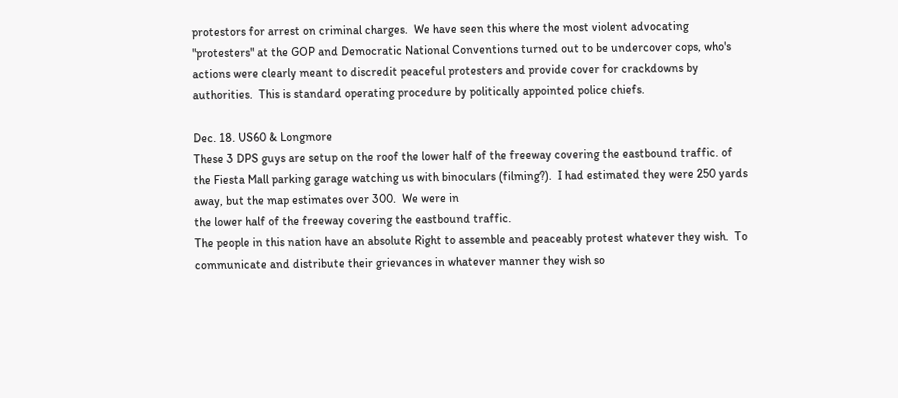protestors for arrest on criminal charges.  We have seen this where the most violent advocating "protesters" at the GOP and Democratic National Conventions turned out to be undercover cops, who's actions were clearly meant to discredit peaceful protesters and provide cover for crackdowns by authorities.  This is standard operating procedure by politically appointed police chiefs.

Dec. 18. US60 & Longmore
These 3 DPS guys are setup on the roof the lower half of the freeway covering the eastbound traffic. of the Fiesta Mall parking garage watching us with binoculars (filming?).  I had estimated they were 250 yards away, but the map estimates over 300.  We were in
the lower half of the freeway covering the eastbound traffic.
The people in this nation have an absolute Right to assemble and peaceably protest whatever they wish.  To communicate and distribute their grievances in whatever manner they wish so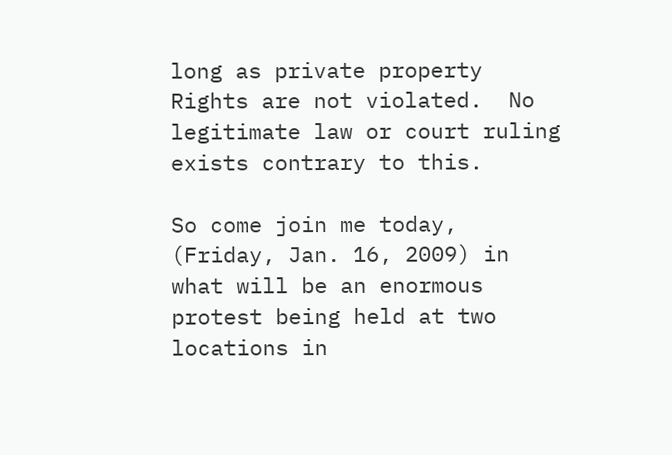long as private property Rights are not violated.  No legitimate law or court ruling exists contrary to this.

So come join me today, (Friday, Jan. 16, 2009) in what will be an enormous protest being held at two locations in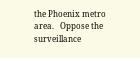the Phoenix metro area.   Oppose the surveillance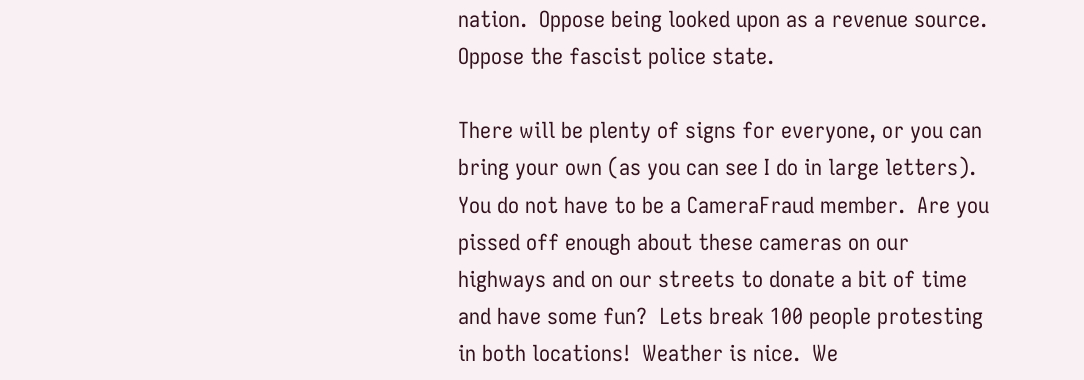nation.  Oppose being looked upon as a revenue source.  Oppose the fascist police state.

There will be plenty of signs for everyone, or you can bring your own (as you can see I do in large letters).
You do not have to be a CameraFraud member.  Are you pissed off enough about these cameras on our highways and on our streets to donate a bit of time and have some fun?  Lets break 100 people protesting in both locations!  Weather is nice.  We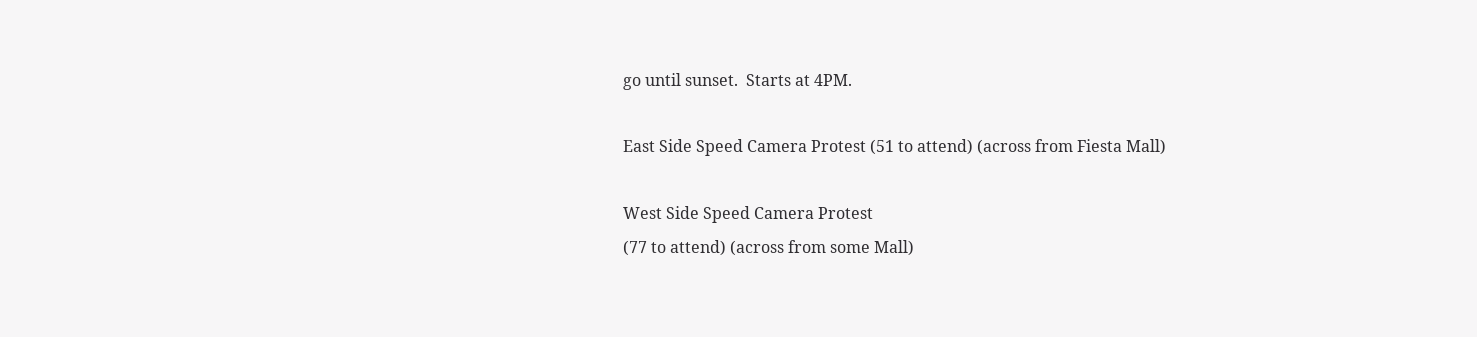go until sunset.  Starts at 4PM.

East Side Speed Camera Protest (51 to attend) (across from Fiesta Mall)

West Side Speed Camera Protest
(77 to attend) (across from some Mall)